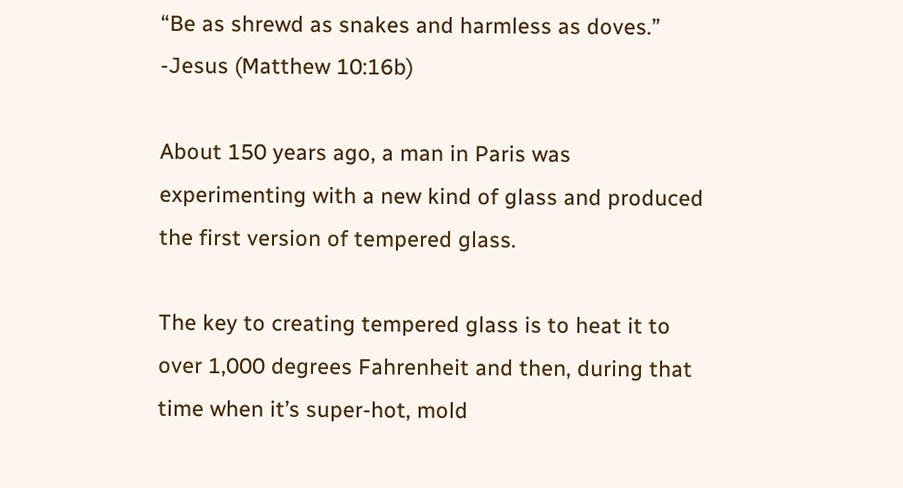“Be as shrewd as snakes and harmless as doves.”
-Jesus (Matthew 10:16b)

About 150 years ago, a man in Paris was experimenting with a new kind of glass and produced the first version of tempered glass.

The key to creating tempered glass is to heat it to over 1,000 degrees Fahrenheit and then, during that time when it’s super-hot, mold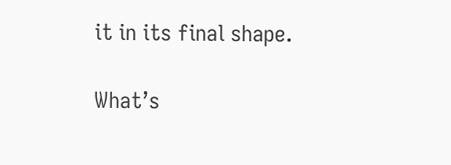it in its final shape.

What’s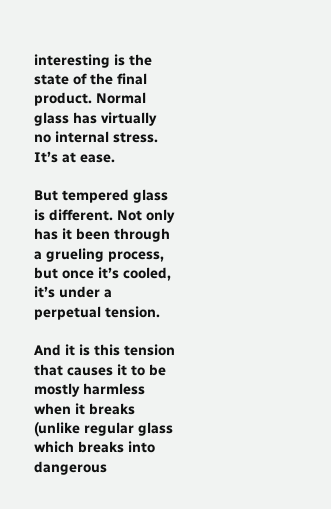interesting is the state of the final product. Normal glass has virtually no internal stress. It’s at ease.

But tempered glass is different. Not only has it been through a grueling process, but once it’s cooled, it’s under a perpetual tension.

And it is this tension that causes it to be mostly harmless when it breaks (unlike regular glass which breaks into dangerous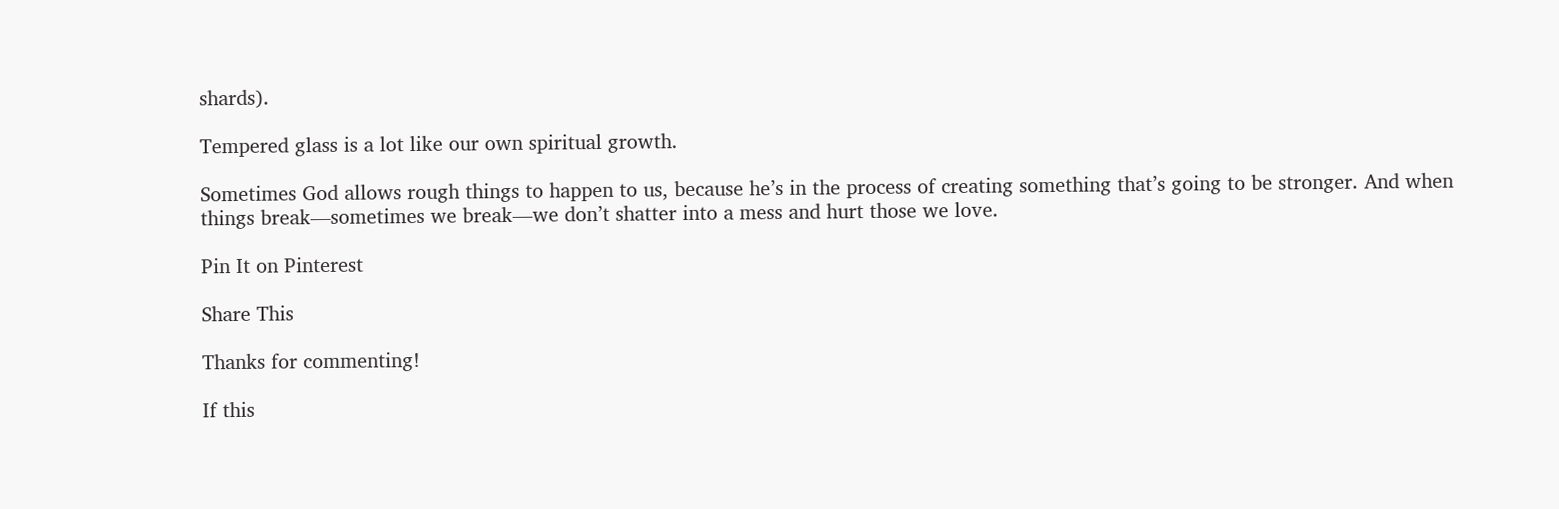shards).

Tempered glass is a lot like our own spiritual growth.

Sometimes God allows rough things to happen to us, because he’s in the process of creating something that’s going to be stronger. And when things break—sometimes we break—we don’t shatter into a mess and hurt those we love.

Pin It on Pinterest

Share This

Thanks for commenting!

If this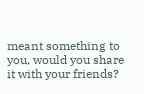meant something to you, would you share it with your friends?